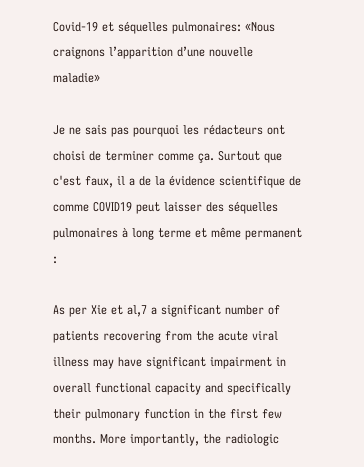Covid-19 et séquelles pulmonaires: «Nous craignons l’apparition d’une nouvelle maladie»

Je ne sais pas pourquoi les rédacteurs ont choisi de terminer comme ça. Surtout que c'est faux, il a de la évidence scientifique de comme COVID19 peut laisser des séquelles pulmonaires à long terme et même permanent :

As per Xie et al,7 a significant number of patients recovering from the acute viral illness may have significant impairment in overall functional capacity and specifically their pulmonary function in the first few months. More importantly, the radiologic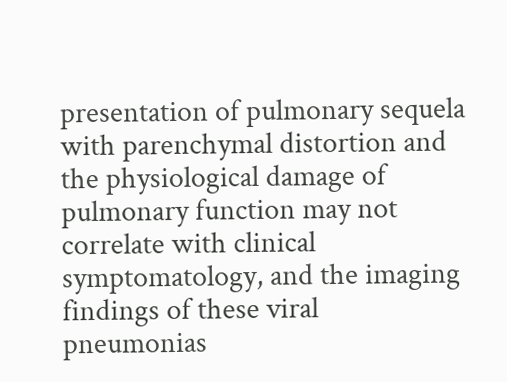presentation of pulmonary sequela with parenchymal distortion and the physiological damage of pulmonary function may not correlate with clinical symptomatology, and the imaging findings of these viral pneumonias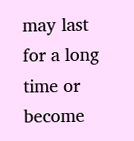may last for a long time or become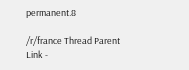permanent.8

/r/france Thread Parent Link -